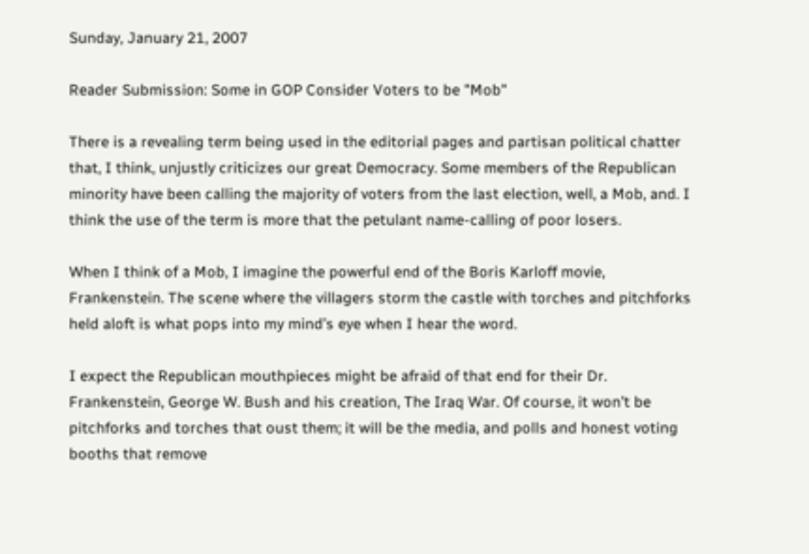Sunday, January 21, 2007

Reader Submission: Some in GOP Consider Voters to be "Mob"

There is a revealing term being used in the editorial pages and partisan political chatter that, I think, unjustly criticizes our great Democracy. Some members of the Republican minority have been calling the majority of voters from the last election, well, a Mob, and. I think the use of the term is more that the petulant name-calling of poor losers.

When I think of a Mob, I imagine the powerful end of the Boris Karloff movie, Frankenstein. The scene where the villagers storm the castle with torches and pitchforks held aloft is what pops into my mind’s eye when I hear the word.

I expect the Republican mouthpieces might be afraid of that end for their Dr. Frankenstein, George W. Bush and his creation, The Iraq War. Of course, it won’t be pitchforks and torches that oust them; it will be the media, and polls and honest voting booths that remove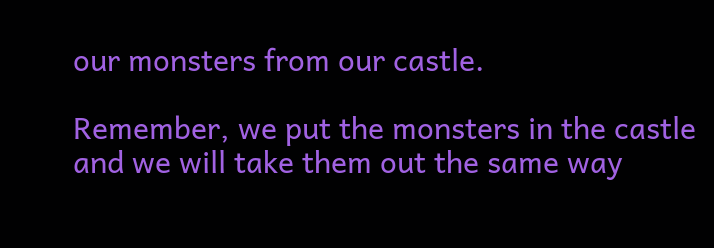our monsters from our castle.

Remember, we put the monsters in the castle and we will take them out the same way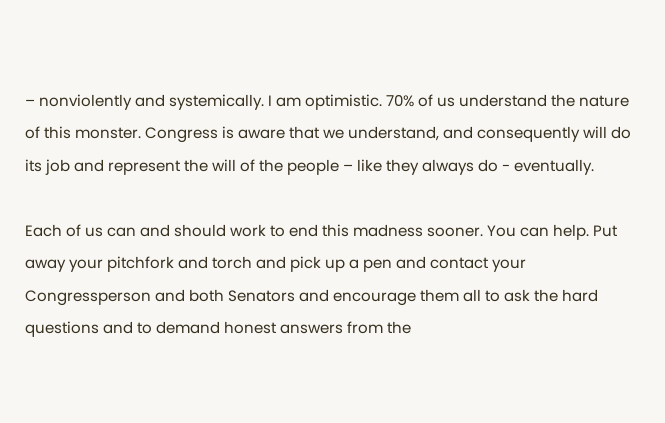– nonviolently and systemically. I am optimistic. 70% of us understand the nature of this monster. Congress is aware that we understand, and consequently will do its job and represent the will of the people – like they always do - eventually.

Each of us can and should work to end this madness sooner. You can help. Put away your pitchfork and torch and pick up a pen and contact your Congressperson and both Senators and encourage them all to ask the hard questions and to demand honest answers from the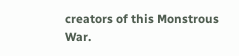creators of this Monstrous War.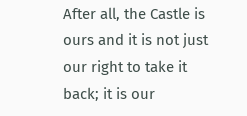After all, the Castle is ours and it is not just our right to take it back; it is our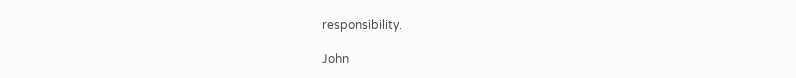responsibility.

John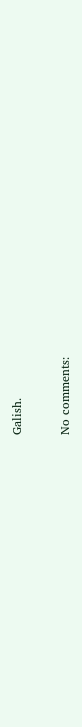Galish.

No comments: